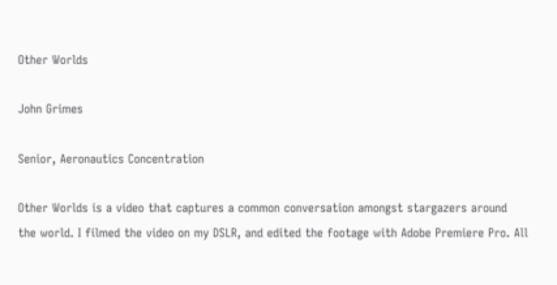Other Worlds

John Grimes

Senior, Aeronautics Concentration

Other Worlds is a video that captures a common conversation amongst stargazers around the world. I filmed the video on my DSLR, and edited the footage with Adobe Premiere Pro. All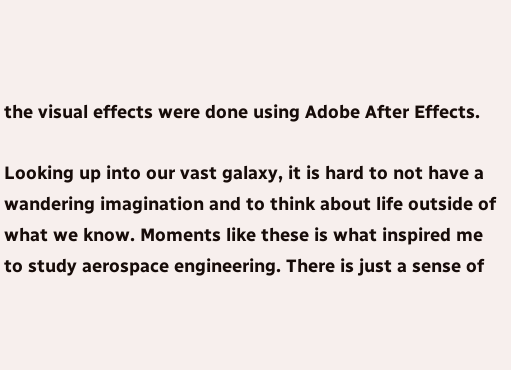the visual effects were done using Adobe After Effects.

Looking up into our vast galaxy, it is hard to not have a wandering imagination and to think about life outside of what we know. Moments like these is what inspired me to study aerospace engineering. There is just a sense of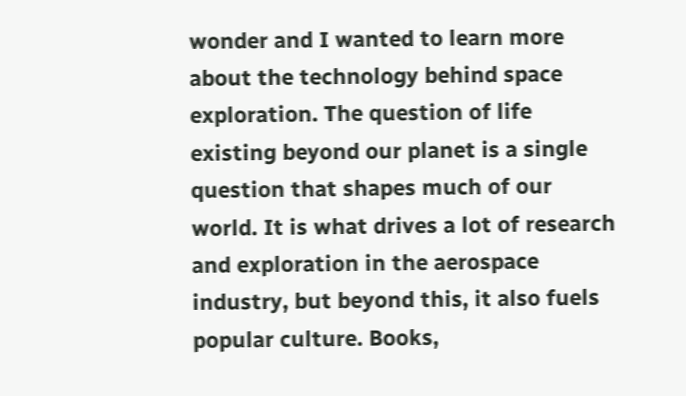wonder and I wanted to learn more about the technology behind space exploration. The question of life existing beyond our planet is a single question that shapes much of our world. It is what drives a lot of research and exploration in the aerospace industry, but beyond this, it also fuels popular culture. Books,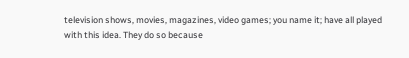television shows, movies, magazines, video games; you name it; have all played with this idea. They do so because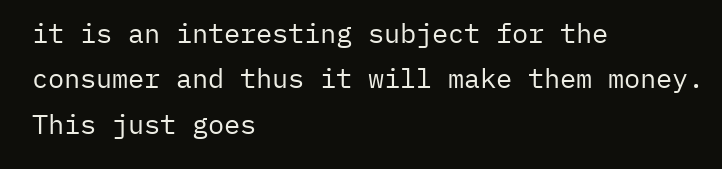it is an interesting subject for the consumer and thus it will make them money. This just goes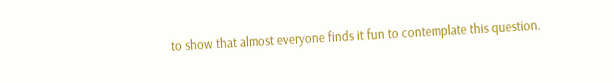to show that almost everyone finds it fun to contemplate this question.